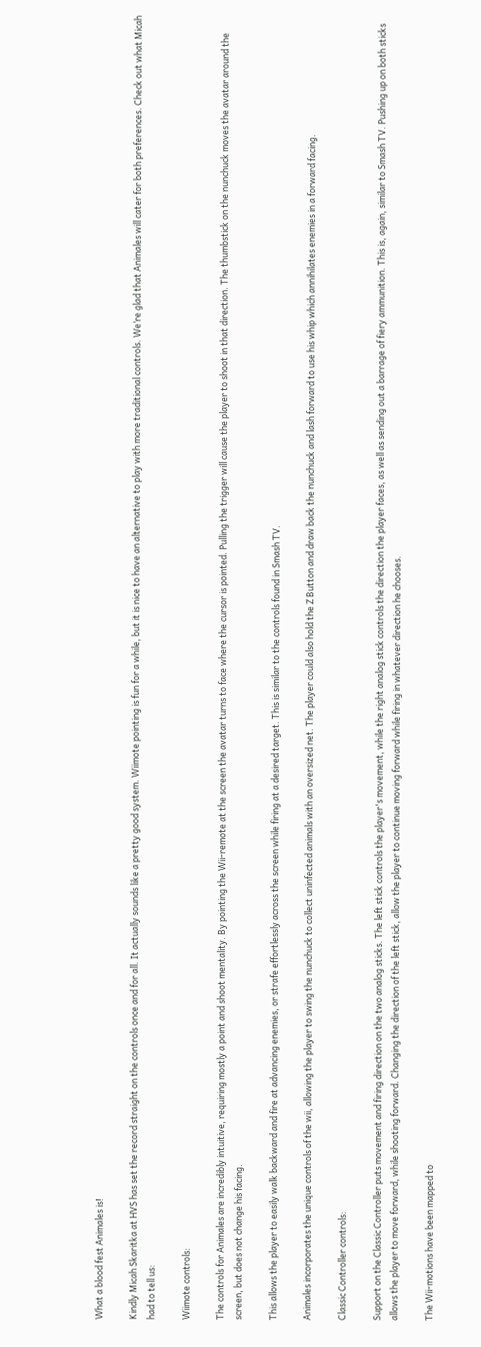What a blood fest Animales is!

Kindly Micah Skaritka at HVS has set the record straight on the controls once and for all. It actually sounds like a pretty good system. Wiimote pointing is fun for a while, but it is nice to have an alternative to play with more traditional controls. We’re glad that Animales will cater for both preferences. Check out what Micah had to tell us:

Wiimote controls:

The controls for Animales are incredibly intuitive, requiring mostly a point and shoot mentality. By pointing the Wii-remote at the screen the avatar turns to face where the cursor is pointed. Pulling the trigger will cause the player to shoot in that direction. The thumbstick on the nunchuck moves the avatar around the screen, but does not change his facing.

This allows the player to easily walk backward and fire at advancing enemies, or strafe effortlessly across the screen while firing at a desired target. This is similar to the controls found in Smash TV.

Animales incorporates the unique controls of the wii, allowing the player to swing the nunchuck to collect uninfected animals with an oversized net. The player could also hold the Z Button and draw back the nunchuck and lash forward to use his whip which annihilates enemies in a forward facing.

Classic Controller controls:

Support on the Classic Controller puts movement and firing direction on the two analog sticks. The left stick controls the player's movement, while the right analog stick controls the direction the player faces, as well as sending out a barrage of fiery ammunition. This is, again, similar to Smash TV. Pushing up on both sticks allows the player to move forward, while shooting forward. Changing the direction of the left stick, allow the player to continue moving forward while firing in whatever direction he chooses.

The Wii-motions have been mapped to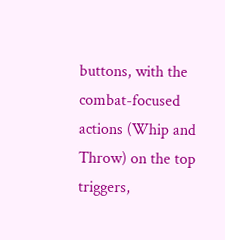buttons, with the combat-focused actions (Whip and Throw) on the top triggers,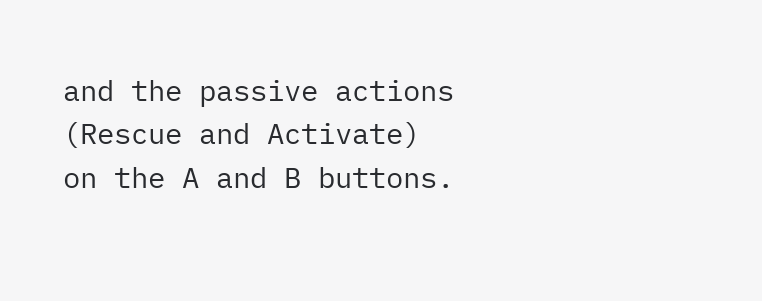and the passive actions (Rescue and Activate) on the A and B buttons.